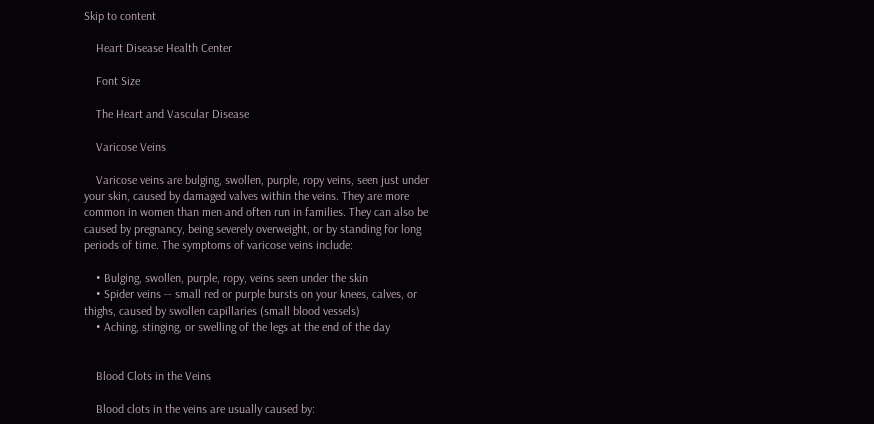Skip to content

    Heart Disease Health Center

    Font Size

    The Heart and Vascular Disease

    Varicose Veins

    Varicose veins are bulging, swollen, purple, ropy veins, seen just under your skin, caused by damaged valves within the veins. They are more common in women than men and often run in families. They can also be caused by pregnancy, being severely overweight, or by standing for long periods of time. The symptoms of varicose veins include:

    • Bulging, swollen, purple, ropy, veins seen under the skin
    • Spider veins -- small red or purple bursts on your knees, calves, or thighs, caused by swollen capillaries (small blood vessels)
    • Aching, stinging, or swelling of the legs at the end of the day


    Blood Clots in the Veins

    Blood clots in the veins are usually caused by: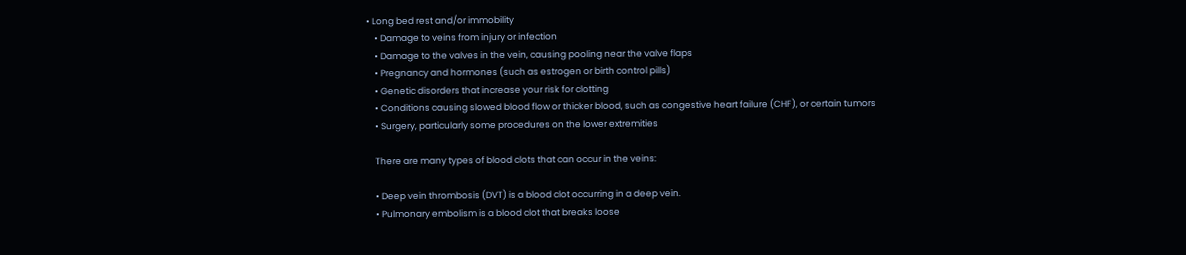• Long bed rest and/or immobility
    • Damage to veins from injury or infection
    • Damage to the valves in the vein, causing pooling near the valve flaps
    • Pregnancy and hormones (such as estrogen or birth control pills)
    • Genetic disorders that increase your risk for clotting
    • Conditions causing slowed blood flow or thicker blood, such as congestive heart failure (CHF), or certain tumors
    • Surgery, particularly some procedures on the lower extremities

    There are many types of blood clots that can occur in the veins:

    • Deep vein thrombosis (DVT) is a blood clot occurring in a deep vein.
    • Pulmonary embolism is a blood clot that breaks loose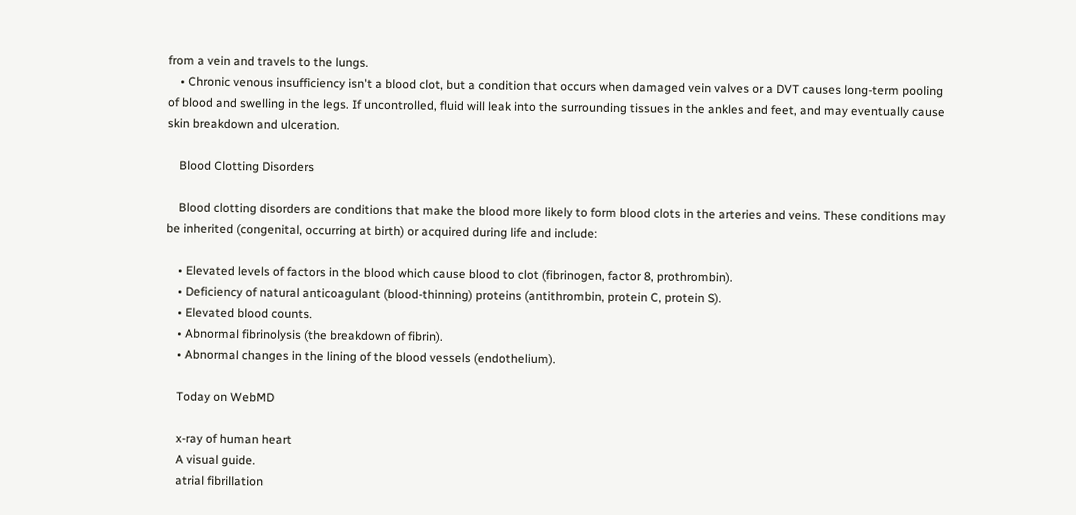from a vein and travels to the lungs.
    • Chronic venous insufficiency isn't a blood clot, but a condition that occurs when damaged vein valves or a DVT causes long-term pooling of blood and swelling in the legs. If uncontrolled, fluid will leak into the surrounding tissues in the ankles and feet, and may eventually cause skin breakdown and ulceration.

    Blood Clotting Disorders

    Blood clotting disorders are conditions that make the blood more likely to form blood clots in the arteries and veins. These conditions may be inherited (congenital, occurring at birth) or acquired during life and include:

    • Elevated levels of factors in the blood which cause blood to clot (fibrinogen, factor 8, prothrombin).
    • Deficiency of natural anticoagulant (blood-thinning) proteins (antithrombin, protein C, protein S).
    • Elevated blood counts.
    • Abnormal fibrinolysis (the breakdown of fibrin).
    • Abnormal changes in the lining of the blood vessels (endothelium).

    Today on WebMD

    x-ray of human heart
    A visual guide.
    atrial fibrillation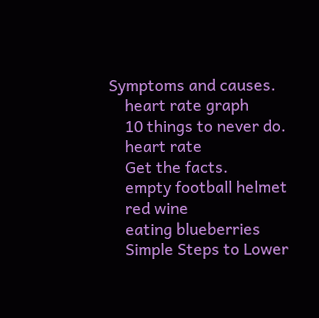Symptoms and causes.
    heart rate graph
    10 things to never do.
    heart rate
    Get the facts.
    empty football helmet
    red wine
    eating blueberries
    Simple Steps to Lower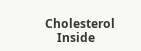Cholesterol
    Inside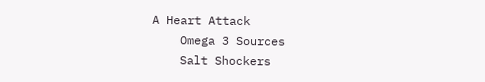A Heart Attack
    Omega 3 Sources
    Salt Shockers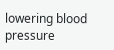lowering blood pressure